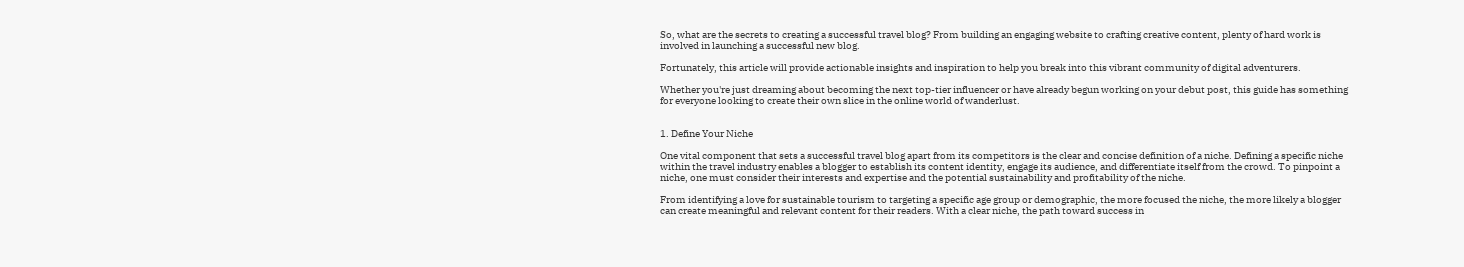So, what are the secrets to creating a successful travel blog? From building an engaging website to crafting creative content, plenty of hard work is involved in launching a successful new blog.

Fortunately, this article will provide actionable insights and inspiration to help you break into this vibrant community of digital adventurers.

Whether you're just dreaming about becoming the next top-tier influencer or have already begun working on your debut post, this guide has something for everyone looking to create their own slice in the online world of wanderlust.


1. Define Your Niche

One vital component that sets a successful travel blog apart from its competitors is the clear and concise definition of a niche. Defining a specific niche within the travel industry enables a blogger to establish its content identity, engage its audience, and differentiate itself from the crowd. To pinpoint a niche, one must consider their interests and expertise and the potential sustainability and profitability of the niche.

From identifying a love for sustainable tourism to targeting a specific age group or demographic, the more focused the niche, the more likely a blogger can create meaningful and relevant content for their readers. With a clear niche, the path toward success in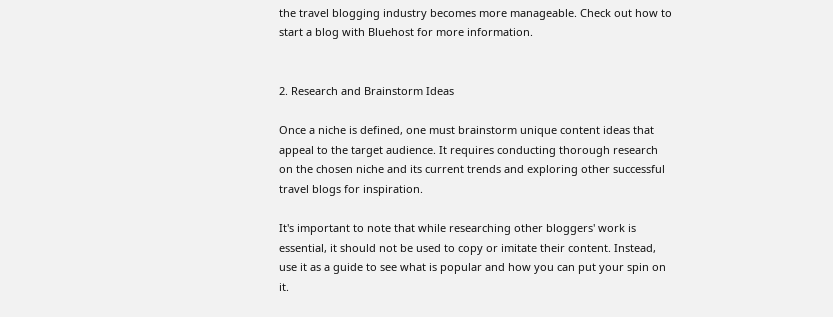the travel blogging industry becomes more manageable. Check out how to start a blog with Bluehost for more information.


2. Research and Brainstorm Ideas

Once a niche is defined, one must brainstorm unique content ideas that appeal to the target audience. It requires conducting thorough research on the chosen niche and its current trends and exploring other successful travel blogs for inspiration.

It's important to note that while researching other bloggers' work is essential, it should not be used to copy or imitate their content. Instead, use it as a guide to see what is popular and how you can put your spin on it.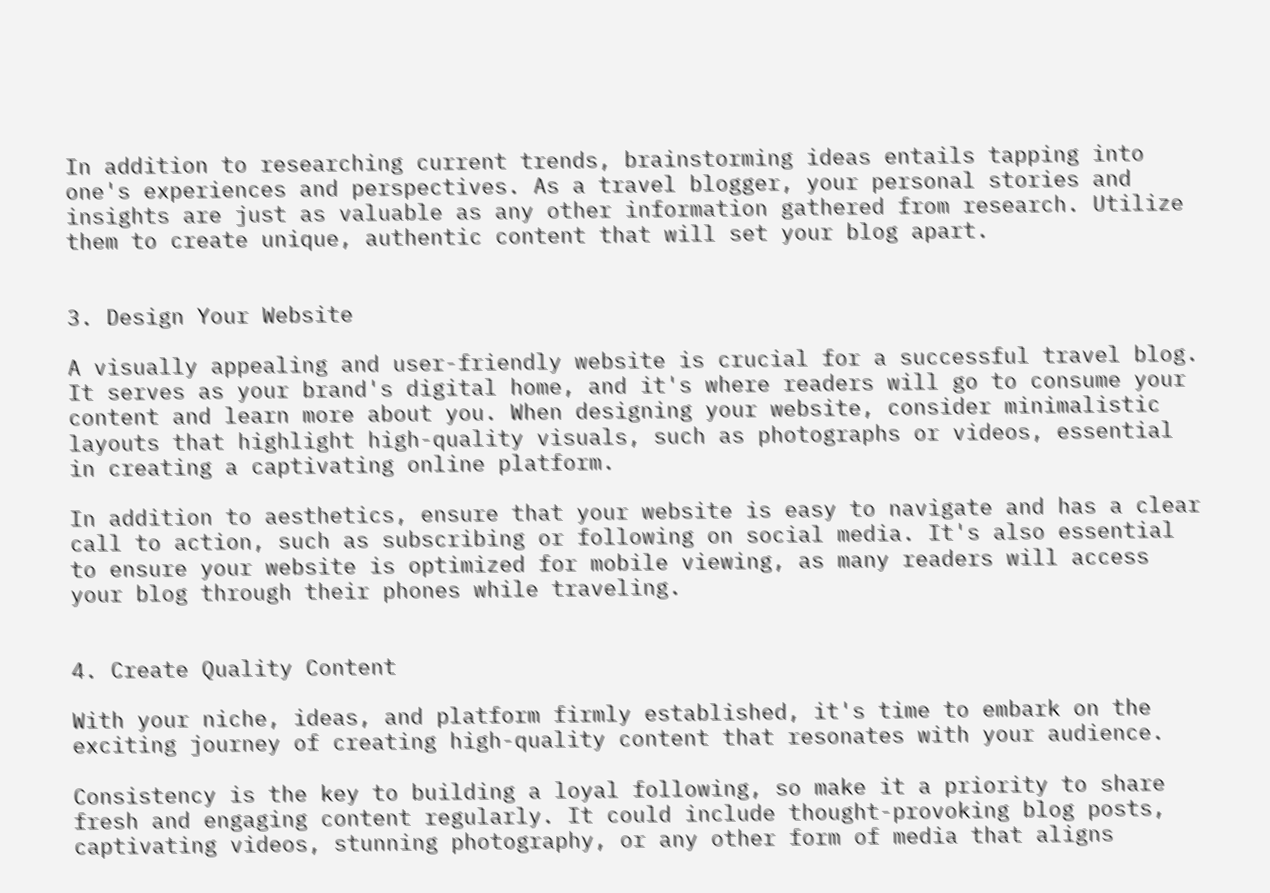In addition to researching current trends, brainstorming ideas entails tapping into one's experiences and perspectives. As a travel blogger, your personal stories and insights are just as valuable as any other information gathered from research. Utilize them to create unique, authentic content that will set your blog apart.


3. Design Your Website

A visually appealing and user-friendly website is crucial for a successful travel blog. It serves as your brand's digital home, and it's where readers will go to consume your content and learn more about you. When designing your website, consider minimalistic layouts that highlight high-quality visuals, such as photographs or videos, essential in creating a captivating online platform.

In addition to aesthetics, ensure that your website is easy to navigate and has a clear call to action, such as subscribing or following on social media. It's also essential to ensure your website is optimized for mobile viewing, as many readers will access your blog through their phones while traveling.


4. Create Quality Content

With your niche, ideas, and platform firmly established, it's time to embark on the exciting journey of creating high-quality content that resonates with your audience.

Consistency is the key to building a loyal following, so make it a priority to share fresh and engaging content regularly. It could include thought-provoking blog posts, captivating videos, stunning photography, or any other form of media that aligns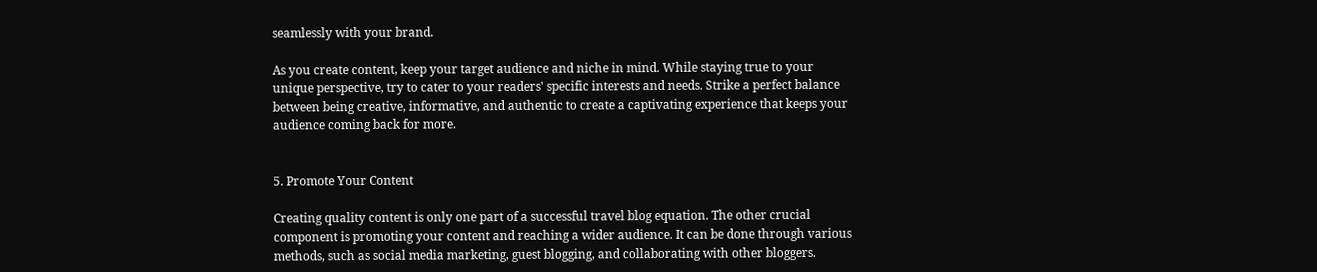seamlessly with your brand.

As you create content, keep your target audience and niche in mind. While staying true to your unique perspective, try to cater to your readers' specific interests and needs. Strike a perfect balance between being creative, informative, and authentic to create a captivating experience that keeps your audience coming back for more.


5. Promote Your Content

Creating quality content is only one part of a successful travel blog equation. The other crucial component is promoting your content and reaching a wider audience. It can be done through various methods, such as social media marketing, guest blogging, and collaborating with other bloggers.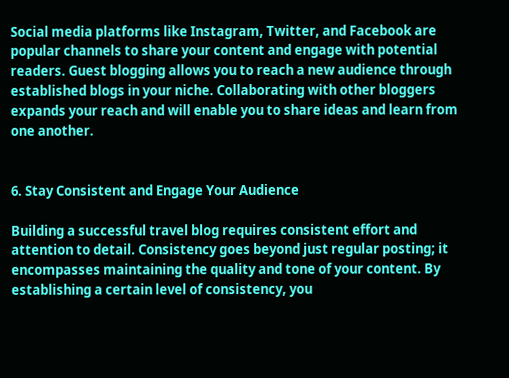Social media platforms like Instagram, Twitter, and Facebook are popular channels to share your content and engage with potential readers. Guest blogging allows you to reach a new audience through established blogs in your niche. Collaborating with other bloggers expands your reach and will enable you to share ideas and learn from one another.


6. Stay Consistent and Engage Your Audience

Building a successful travel blog requires consistent effort and attention to detail. Consistency goes beyond just regular posting; it encompasses maintaining the quality and tone of your content. By establishing a certain level of consistency, you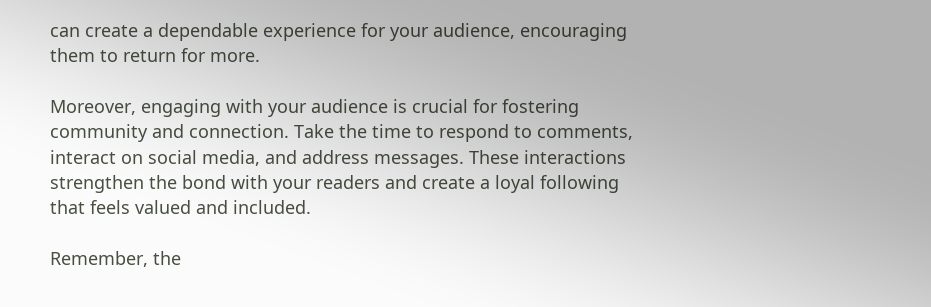can create a dependable experience for your audience, encouraging them to return for more.

Moreover, engaging with your audience is crucial for fostering community and connection. Take the time to respond to comments, interact on social media, and address messages. These interactions strengthen the bond with your readers and create a loyal following that feels valued and included.

Remember, the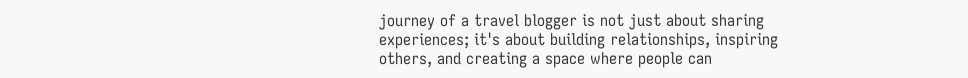journey of a travel blogger is not just about sharing experiences; it's about building relationships, inspiring others, and creating a space where people can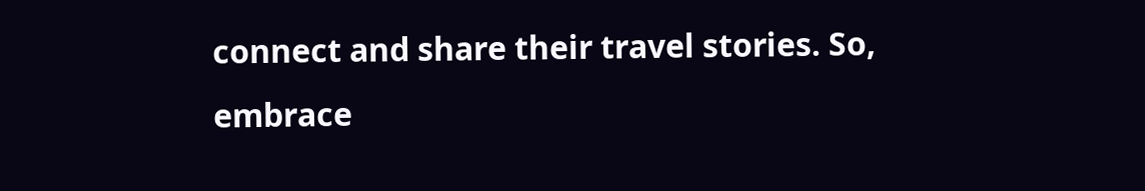connect and share their travel stories. So, embrace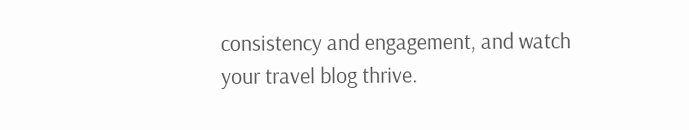consistency and engagement, and watch your travel blog thrive.